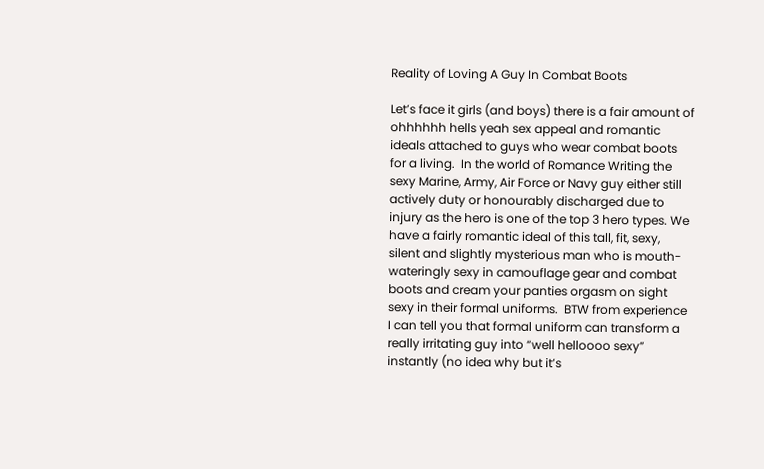Reality of Loving A Guy In Combat Boots

Let’s face it girls (and boys) there is a fair amount of ohhhhhh hells yeah sex appeal and romantic ideals attached to guys who wear combat boots for a living.  In the world of Romance Writing the sexy Marine, Army, Air Force or Navy guy either still actively duty or honourably discharged due to injury as the hero is one of the top 3 hero types. We have a fairly romantic ideal of this tall, fit, sexy, silent and slightly mysterious man who is mouth-wateringly sexy in camouflage gear and combat boots and cream your panties orgasm on sight sexy in their formal uniforms.  BTW from experience I can tell you that formal uniform can transform a really irritating guy into “well helloooo sexy” instantly (no idea why but it’s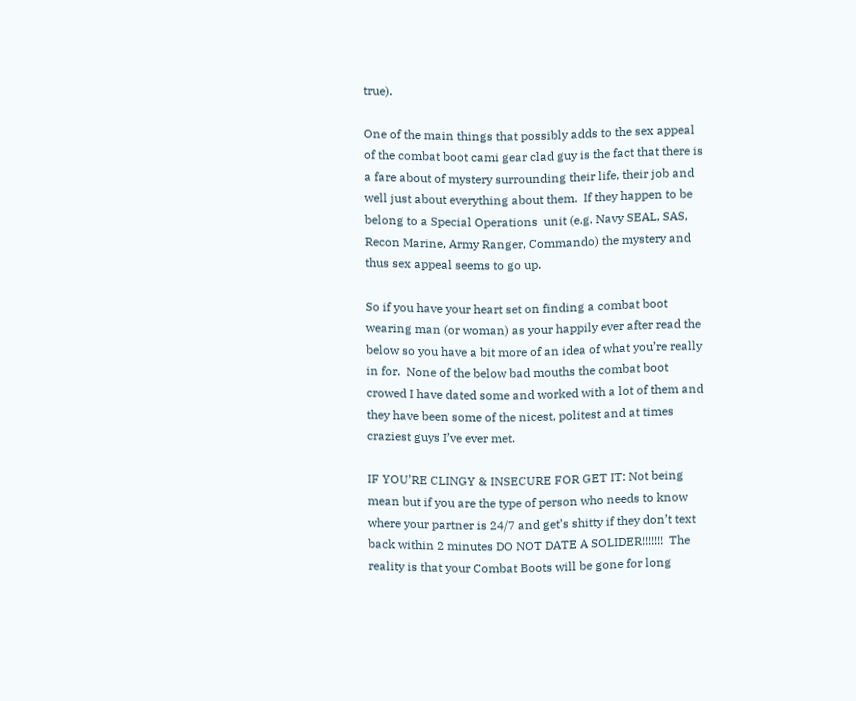true).

One of the main things that possibly adds to the sex appeal of the combat boot cami gear clad guy is the fact that there is a fare about of mystery surrounding their life, their job and well just about everything about them.  If they happen to be belong to a Special Operations  unit (e.g. Navy SEAL, SAS, Recon Marine, Army Ranger, Commando) the mystery and thus sex appeal seems to go up.

So if you have your heart set on finding a combat boot wearing man (or woman) as your happily ever after read the below so you have a bit more of an idea of what you’re really in for.  None of the below bad mouths the combat boot crowed I have dated some and worked with a lot of them and they have been some of the nicest, politest and at times craziest guys I’ve ever met.

IF YOU’RE CLINGY & INSECURE FOR GET IT: Not being mean but if you are the type of person who needs to know where your partner is 24/7 and get’s shitty if they don’t text back within 2 minutes DO NOT DATE A SOLIDER!!!!!!!  The reality is that your Combat Boots will be gone for long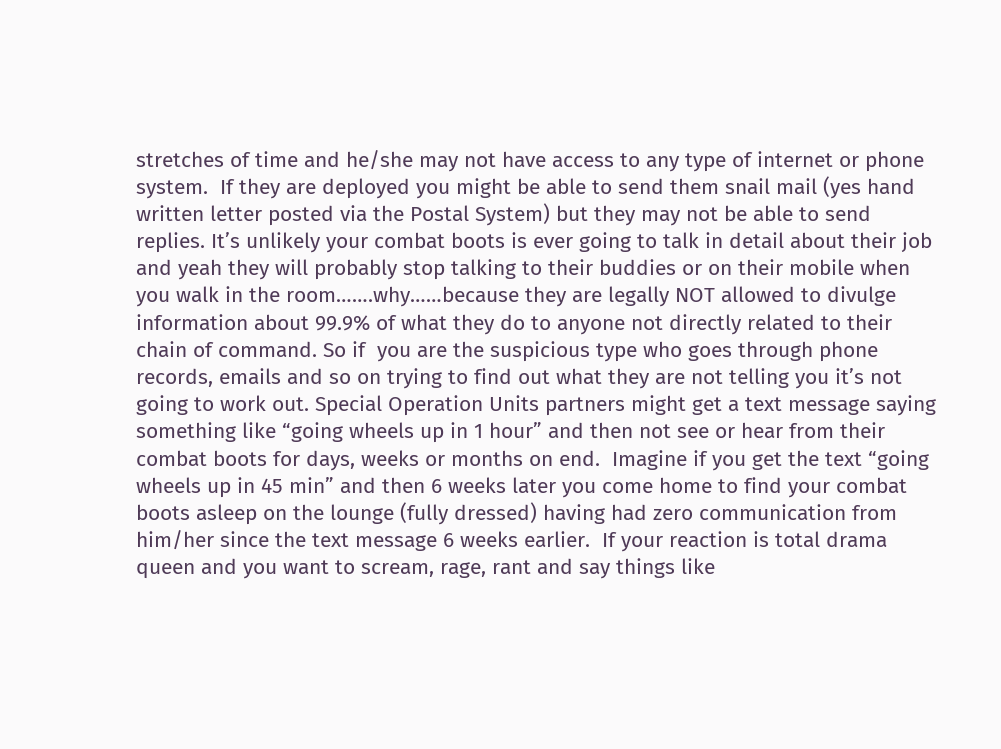stretches of time and he/she may not have access to any type of internet or phone system.  If they are deployed you might be able to send them snail mail (yes hand written letter posted via the Postal System) but they may not be able to send replies. It’s unlikely your combat boots is ever going to talk in detail about their job and yeah they will probably stop talking to their buddies or on their mobile when you walk in the room…….why……because they are legally NOT allowed to divulge information about 99.9% of what they do to anyone not directly related to their chain of command. So if  you are the suspicious type who goes through phone records, emails and so on trying to find out what they are not telling you it’s not going to work out. Special Operation Units partners might get a text message saying something like “going wheels up in 1 hour” and then not see or hear from their combat boots for days, weeks or months on end.  Imagine if you get the text “going wheels up in 45 min” and then 6 weeks later you come home to find your combat boots asleep on the lounge (fully dressed) having had zero communication from him/her since the text message 6 weeks earlier.  If your reaction is total drama queen and you want to scream, rage, rant and say things like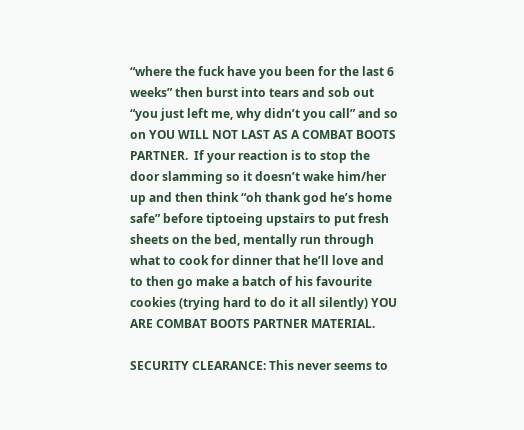“where the fuck have you been for the last 6 weeks” then burst into tears and sob out “you just left me, why didn’t you call” and so on YOU WILL NOT LAST AS A COMBAT BOOTS PARTNER.  If your reaction is to stop the door slamming so it doesn’t wake him/her up and then think “oh thank god he’s home safe” before tiptoeing upstairs to put fresh sheets on the bed, mentally run through what to cook for dinner that he’ll love and to then go make a batch of his favourite cookies (trying hard to do it all silently) YOU ARE COMBAT BOOTS PARTNER MATERIAL.

SECURITY CLEARANCE: This never seems to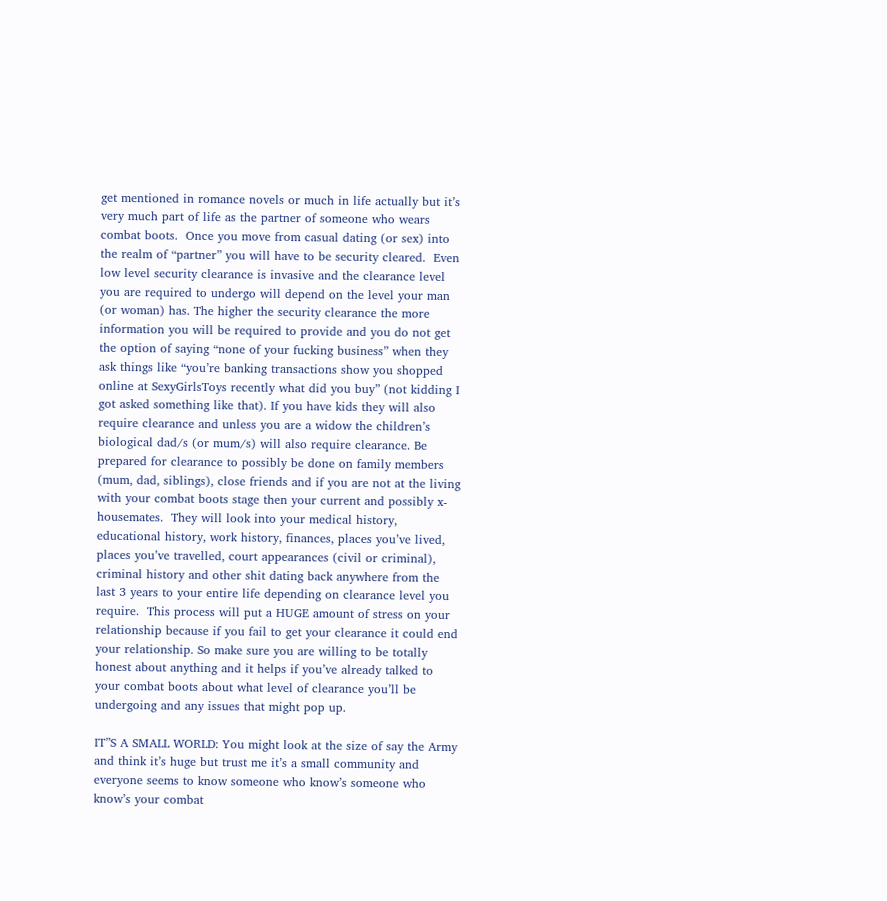get mentioned in romance novels or much in life actually but it’s very much part of life as the partner of someone who wears combat boots.  Once you move from casual dating (or sex) into the realm of “partner” you will have to be security cleared.  Even low level security clearance is invasive and the clearance level you are required to undergo will depend on the level your man (or woman) has. The higher the security clearance the more information you will be required to provide and you do not get the option of saying “none of your fucking business” when they ask things like “you’re banking transactions show you shopped online at SexyGirlsToys recently what did you buy” (not kidding I got asked something like that). If you have kids they will also require clearance and unless you are a widow the children’s biological dad/s (or mum/s) will also require clearance. Be prepared for clearance to possibly be done on family members (mum, dad, siblings), close friends and if you are not at the living with your combat boots stage then your current and possibly x-housemates.  They will look into your medical history, educational history, work history, finances, places you’ve lived, places you’ve travelled, court appearances (civil or criminal), criminal history and other shit dating back anywhere from the last 3 years to your entire life depending on clearance level you require.  This process will put a HUGE amount of stress on your relationship because if you fail to get your clearance it could end your relationship. So make sure you are willing to be totally honest about anything and it helps if you’ve already talked to your combat boots about what level of clearance you’ll be undergoing and any issues that might pop up.

IT”S A SMALL WORLD: You might look at the size of say the Army and think it’s huge but trust me it’s a small community and everyone seems to know someone who know’s someone who know’s your combat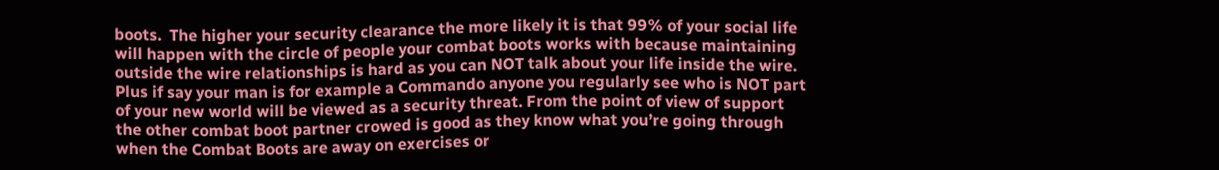boots.  The higher your security clearance the more likely it is that 99% of your social life will happen with the circle of people your combat boots works with because maintaining outside the wire relationships is hard as you can NOT talk about your life inside the wire.  Plus if say your man is for example a Commando anyone you regularly see who is NOT part of your new world will be viewed as a security threat. From the point of view of support the other combat boot partner crowed is good as they know what you’re going through when the Combat Boots are away on exercises or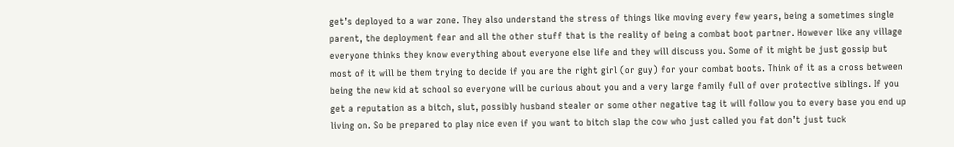get’s deployed to a war zone. They also understand the stress of things like moving every few years, being a sometimes single parent, the deployment fear and all the other stuff that is the reality of being a combat boot partner. However like any village everyone thinks they know everything about everyone else life and they will discuss you. Some of it might be just gossip but most of it will be them trying to decide if you are the right girl (or guy) for your combat boots. Think of it as a cross between being the new kid at school so everyone will be curious about you and a very large family full of over protective siblings. If you get a reputation as a bitch, slut, possibly husband stealer or some other negative tag it will follow you to every base you end up living on. So be prepared to play nice even if you want to bitch slap the cow who just called you fat don’t just tuck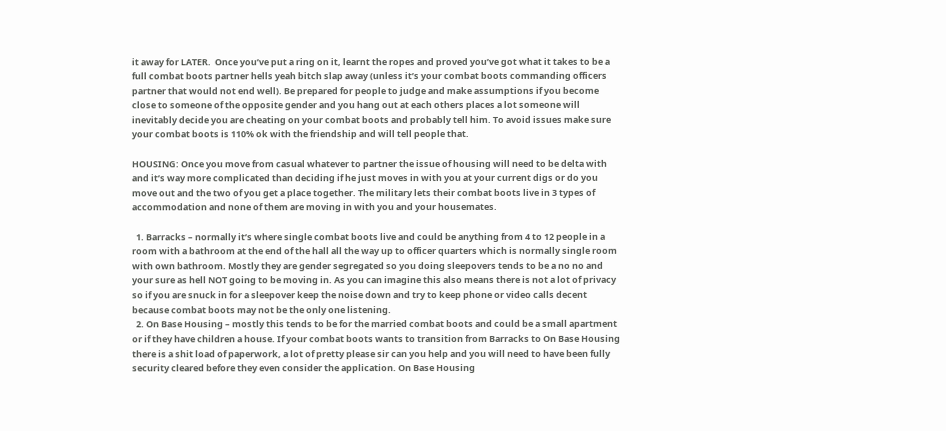it away for LATER.  Once you’ve put a ring on it, learnt the ropes and proved you’ve got what it takes to be a full combat boots partner hells yeah bitch slap away (unless it’s your combat boots commanding officers partner that would not end well). Be prepared for people to judge and make assumptions if you become close to someone of the opposite gender and you hang out at each others places a lot someone will inevitably decide you are cheating on your combat boots and probably tell him. To avoid issues make sure your combat boots is 110% ok with the friendship and will tell people that.

HOUSING: Once you move from casual whatever to partner the issue of housing will need to be delta with and it’s way more complicated than deciding if he just moves in with you at your current digs or do you move out and the two of you get a place together. The military lets their combat boots live in 3 types of accommodation and none of them are moving in with you and your housemates.

  1. Barracks – normally it’s where single combat boots live and could be anything from 4 to 12 people in a room with a bathroom at the end of the hall all the way up to officer quarters which is normally single room with own bathroom. Mostly they are gender segregated so you doing sleepovers tends to be a no no and your sure as hell NOT going to be moving in. As you can imagine this also means there is not a lot of privacy so if you are snuck in for a sleepover keep the noise down and try to keep phone or video calls decent because combat boots may not be the only one listening.
  2. On Base Housing – mostly this tends to be for the married combat boots and could be a small apartment or if they have children a house. If your combat boots wants to transition from Barracks to On Base Housing there is a shit load of paperwork, a lot of pretty please sir can you help and you will need to have been fully security cleared before they even consider the application. On Base Housing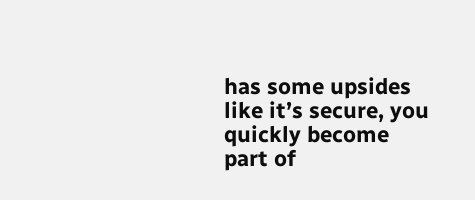has some upsides like it’s secure, you quickly become part of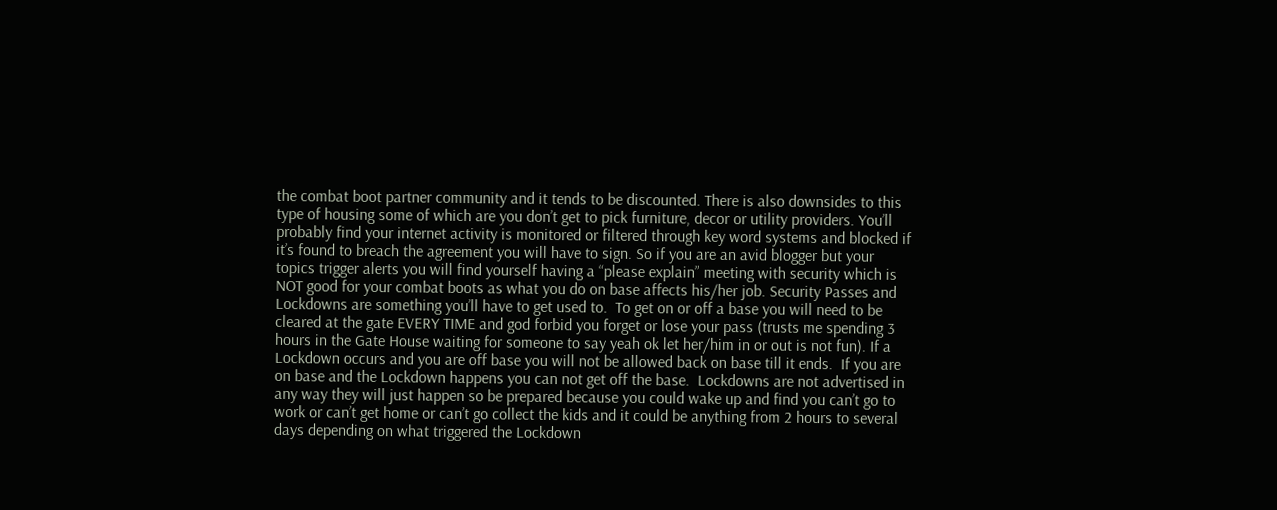the combat boot partner community and it tends to be discounted. There is also downsides to this type of housing some of which are you don’t get to pick furniture, decor or utility providers. You’ll probably find your internet activity is monitored or filtered through key word systems and blocked if it’s found to breach the agreement you will have to sign. So if you are an avid blogger but your topics trigger alerts you will find yourself having a “please explain” meeting with security which is NOT good for your combat boots as what you do on base affects his/her job. Security Passes and Lockdowns are something you’ll have to get used to.  To get on or off a base you will need to be cleared at the gate EVERY TIME and god forbid you forget or lose your pass (trusts me spending 3 hours in the Gate House waiting for someone to say yeah ok let her/him in or out is not fun). If a Lockdown occurs and you are off base you will not be allowed back on base till it ends.  If you are on base and the Lockdown happens you can not get off the base.  Lockdowns are not advertised in any way they will just happen so be prepared because you could wake up and find you can’t go to work or can’t get home or can’t go collect the kids and it could be anything from 2 hours to several days depending on what triggered the Lockdown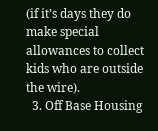(if it’s days they do make special allowances to collect kids who are outside the wire).
  3. Off Base Housing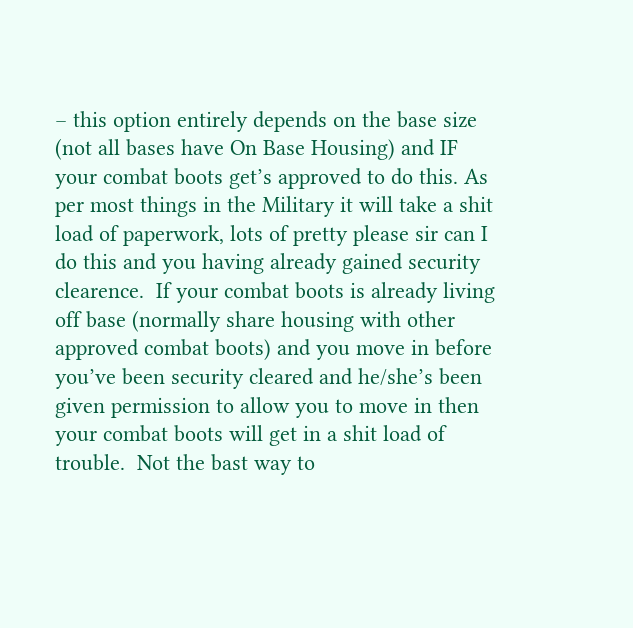– this option entirely depends on the base size (not all bases have On Base Housing) and IF your combat boots get’s approved to do this. As per most things in the Military it will take a shit load of paperwork, lots of pretty please sir can I do this and you having already gained security clearence.  If your combat boots is already living off base (normally share housing with other approved combat boots) and you move in before you’ve been security cleared and he/she’s been given permission to allow you to move in then your combat boots will get in a shit load of trouble.  Not the bast way to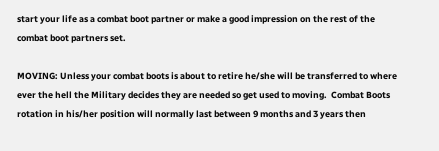start your life as a combat boot partner or make a good impression on the rest of the combat boot partners set.

MOVING: Unless your combat boots is about to retire he/she will be transferred to where ever the hell the Military decides they are needed so get used to moving.  Combat Boots rotation in his/her position will normally last between 9 months and 3 years then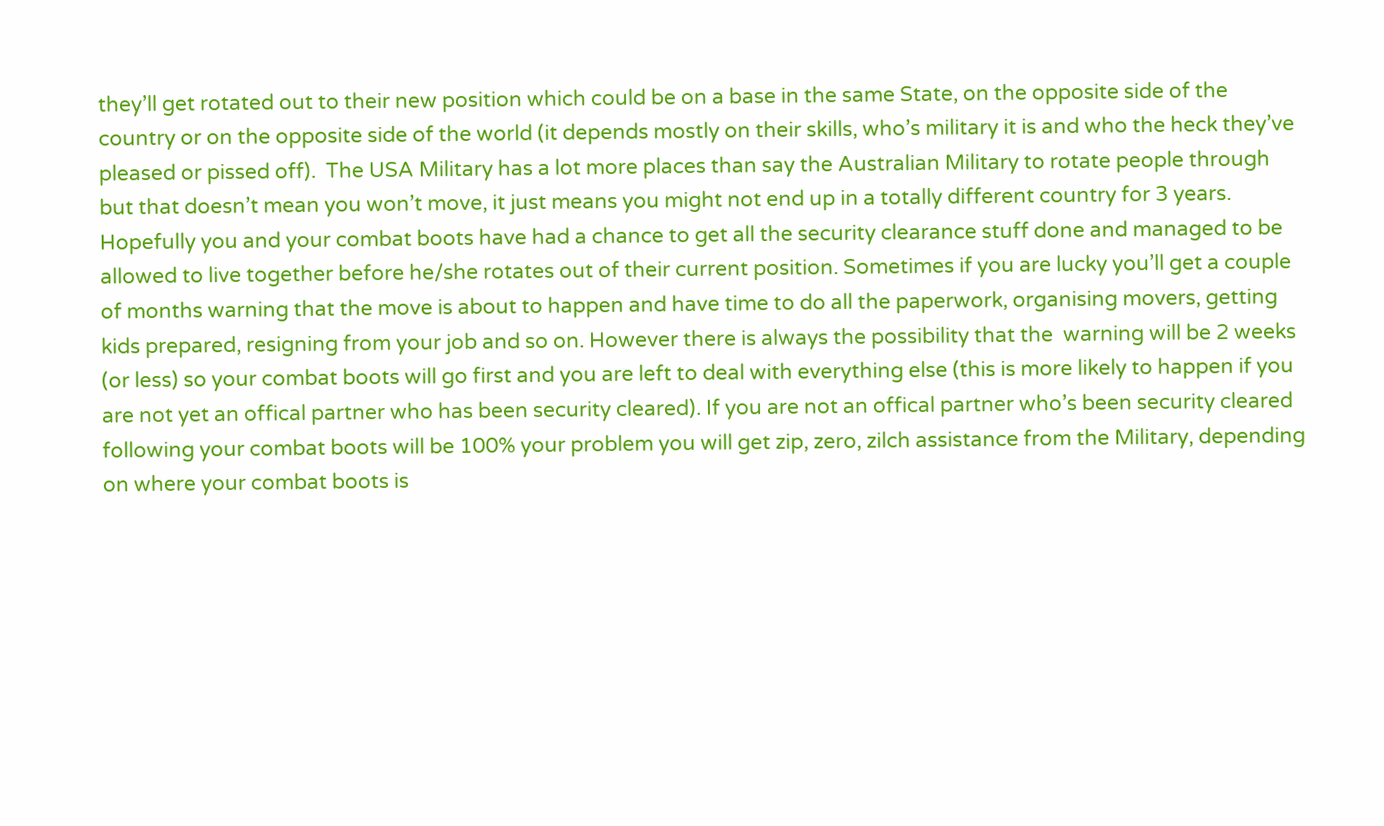they’ll get rotated out to their new position which could be on a base in the same State, on the opposite side of the country or on the opposite side of the world (it depends mostly on their skills, who’s military it is and who the heck they’ve pleased or pissed off).  The USA Military has a lot more places than say the Australian Military to rotate people through but that doesn’t mean you won’t move, it just means you might not end up in a totally different country for 3 years.  Hopefully you and your combat boots have had a chance to get all the security clearance stuff done and managed to be allowed to live together before he/she rotates out of their current position. Sometimes if you are lucky you’ll get a couple of months warning that the move is about to happen and have time to do all the paperwork, organising movers, getting kids prepared, resigning from your job and so on. However there is always the possibility that the  warning will be 2 weeks (or less) so your combat boots will go first and you are left to deal with everything else (this is more likely to happen if you are not yet an offical partner who has been security cleared). If you are not an offical partner who’s been security cleared following your combat boots will be 100% your problem you will get zip, zero, zilch assistance from the Military, depending on where your combat boots is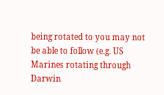being rotated to you may not be able to follow (e.g. US Marines rotating through Darwin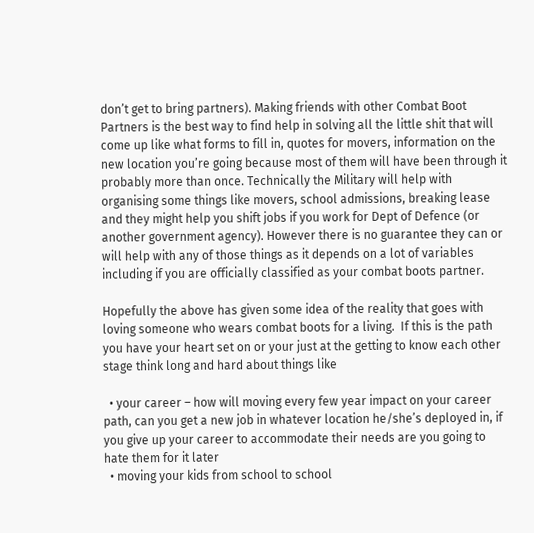don’t get to bring partners). Making friends with other Combat Boot Partners is the best way to find help in solving all the little shit that will come up like what forms to fill in, quotes for movers, information on the new location you’re going because most of them will have been through it probably more than once. Technically the Military will help with organising some things like movers, school admissions, breaking lease and they might help you shift jobs if you work for Dept of Defence (or another government agency). However there is no guarantee they can or will help with any of those things as it depends on a lot of variables including if you are officially classified as your combat boots partner.

Hopefully the above has given some idea of the reality that goes with loving someone who wears combat boots for a living.  If this is the path you have your heart set on or your just at the getting to know each other stage think long and hard about things like

  • your career – how will moving every few year impact on your career path, can you get a new job in whatever location he/she’s deployed in, if you give up your career to accommodate their needs are you going to hate them for it later
  • moving your kids from school to school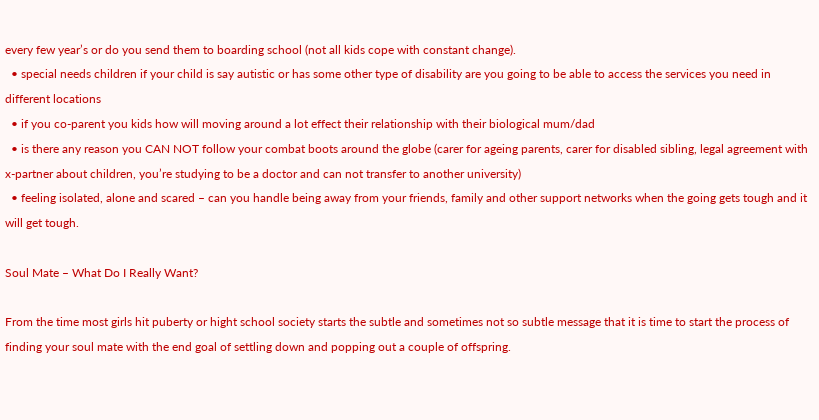every few year’s or do you send them to boarding school (not all kids cope with constant change).
  • special needs children if your child is say autistic or has some other type of disability are you going to be able to access the services you need in different locations
  • if you co-parent you kids how will moving around a lot effect their relationship with their biological mum/dad
  • is there any reason you CAN NOT follow your combat boots around the globe (carer for ageing parents, carer for disabled sibling, legal agreement with x-partner about children, you’re studying to be a doctor and can not transfer to another university)
  • feeling isolated, alone and scared – can you handle being away from your friends, family and other support networks when the going gets tough and it will get tough.

Soul Mate – What Do I Really Want?

From the time most girls hit puberty or hight school society starts the subtle and sometimes not so subtle message that it is time to start the process of finding your soul mate with the end goal of settling down and popping out a couple of offspring.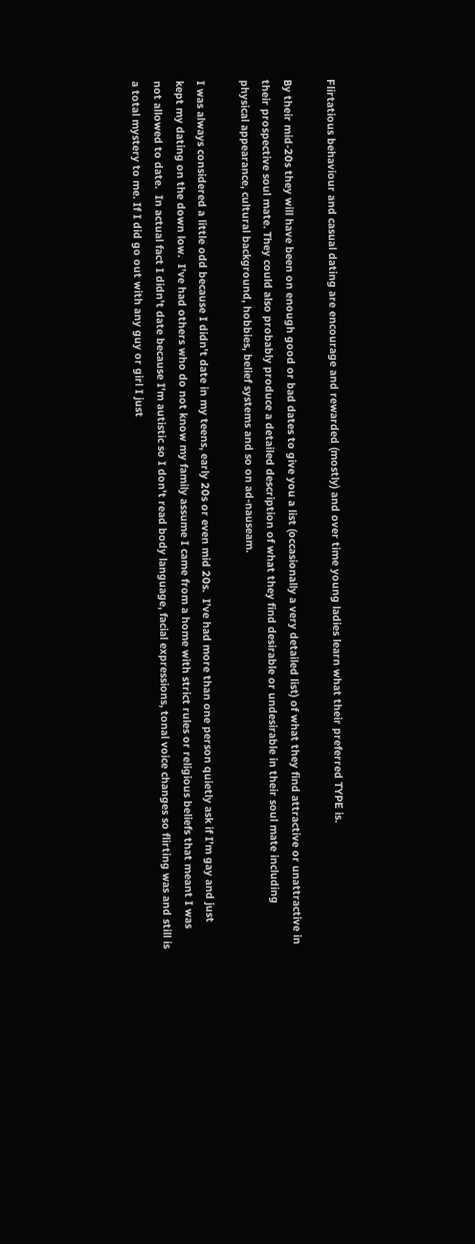Flirtatious behaviour and casual dating are encourage and rewarded (mostly) and over time young ladies learn what their preferred TYPE is.

By their mid-20s they will have been on enough good or bad dates to give you a list (occasionally a very detailed list) of what they find attractive or unattractive in their prospective soul mate. They could also probably produce a detailed description of what they find desirable or undesirable in their soul mate including physical appearance, cultural background, hobbies, belief systems and so on ad-nauseam.

I was always considered a little odd because I didn’t date in my teens, early 20s or even mid 20s.  I’ve had more than one person quietly ask if I’m gay and just kept my dating on the down low.  I’ve had others who do not know my family assume I came from a home with strict rules or religious beliefs that meant I was not allowed to date.  In actual fact I didn’t date because I’m autistic so I don’t read body language, facial expressions, tonal voice changes so flirting was and still is a total mystery to me. If I did go out with any guy or girl I just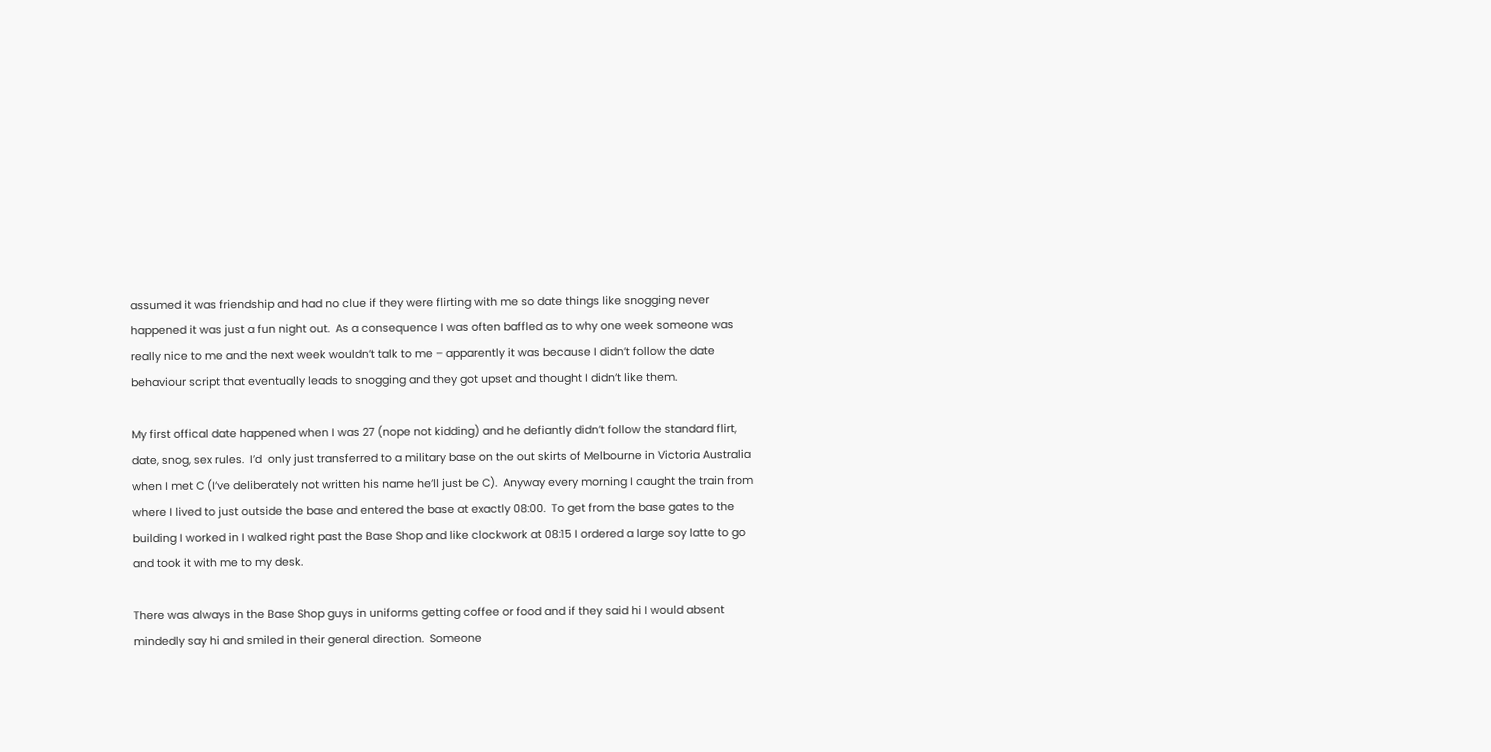assumed it was friendship and had no clue if they were flirting with me so date things like snogging never happened it was just a fun night out.  As a consequence I was often baffled as to why one week someone was really nice to me and the next week wouldn’t talk to me – apparently it was because I didn’t follow the date behaviour script that eventually leads to snogging and they got upset and thought I didn’t like them.

My first offical date happened when I was 27 (nope not kidding) and he defiantly didn’t follow the standard flirt, date, snog, sex rules.  I’d  only just transferred to a military base on the out skirts of Melbourne in Victoria Australia when I met C (I’ve deliberately not written his name he’ll just be C).  Anyway every morning I caught the train from where I lived to just outside the base and entered the base at exactly 08:00.  To get from the base gates to the building I worked in I walked right past the Base Shop and like clockwork at 08:15 I ordered a large soy latte to go and took it with me to my desk.

There was always in the Base Shop guys in uniforms getting coffee or food and if they said hi I would absent mindedly say hi and smiled in their general direction.  Someone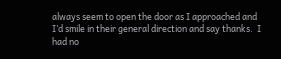always seem to open the door as I approached and I’d smile in their general direction and say thanks.  I had no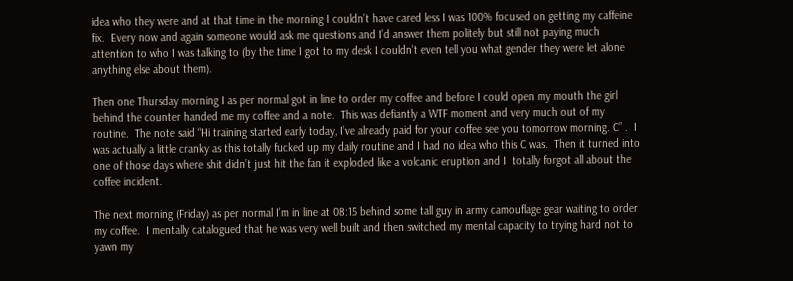idea who they were and at that time in the morning I couldn’t have cared less I was 100% focused on getting my caffeine fix.  Every now and again someone would ask me questions and I’d answer them politely but still not paying much attention to who I was talking to (by the time I got to my desk I couldn’t even tell you what gender they were let alone anything else about them).

Then one Thursday morning I as per normal got in line to order my coffee and before I could open my mouth the girl behind the counter handed me my coffee and a note.  This was defiantly a WTF moment and very much out of my routine.  The note said “Hi training started early today, I’ve already paid for your coffee see you tomorrow morning. C” .  I was actually a little cranky as this totally fucked up my daily routine and I had no idea who this C was.  Then it turned into one of those days where shit didn’t just hit the fan it exploded like a volcanic eruption and I  totally forgot all about the coffee incident.

The next morning (Friday) as per normal I’m in line at 08:15 behind some tall guy in army camouflage gear waiting to order my coffee.  I mentally catalogued that he was very well built and then switched my mental capacity to trying hard not to yawn my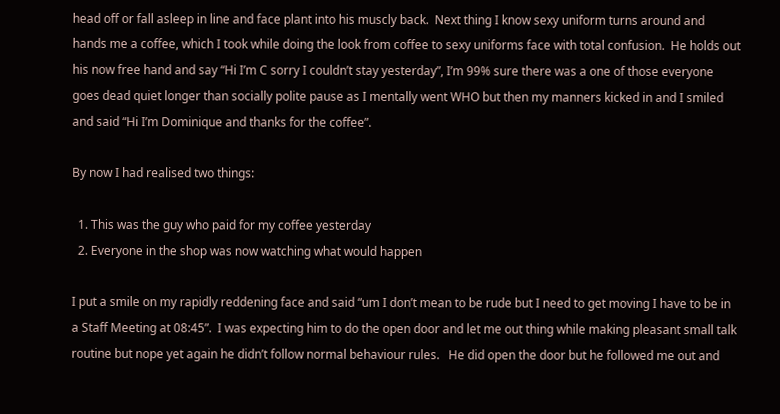head off or fall asleep in line and face plant into his muscly back.  Next thing I know sexy uniform turns around and hands me a coffee, which I took while doing the look from coffee to sexy uniforms face with total confusion.  He holds out his now free hand and say “Hi I’m C sorry I couldn’t stay yesterday”, I’m 99% sure there was a one of those everyone goes dead quiet longer than socially polite pause as I mentally went WHO but then my manners kicked in and I smiled and said “Hi I’m Dominique and thanks for the coffee”.

By now I had realised two things:

  1. This was the guy who paid for my coffee yesterday
  2. Everyone in the shop was now watching what would happen

I put a smile on my rapidly reddening face and said “um I don’t mean to be rude but I need to get moving I have to be in a Staff Meeting at 08:45”.  I was expecting him to do the open door and let me out thing while making pleasant small talk routine but nope yet again he didn’t follow normal behaviour rules.   He did open the door but he followed me out and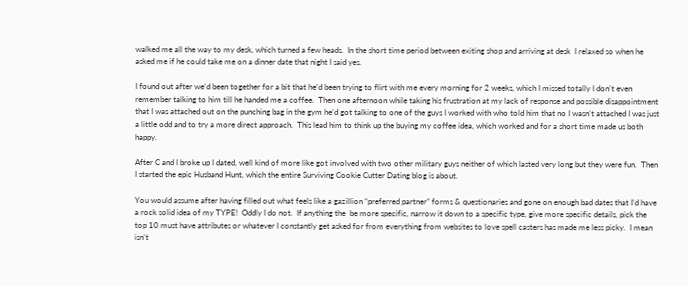walked me all the way to my desk, which turned a few heads.  In the short time period between exiting shop and arriving at desk  I relaxed so when he asked me if he could take me on a dinner date that night I said yes.

I found out after we’d been together for a bit that he’d been trying to flirt with me every morning for 2 weeks, which I missed totally I don’t even remember talking to him till he handed me a coffee.  Then one afternoon while taking his frustration at my lack of response and possible disappointment that I was attached out on the punching bag in the gym he’d got talking to one of the guys I worked with who told him that no I wasn’t attached I was just a little odd and to try a more direct approach.  This lead him to think up the buying my coffee idea, which worked and for a short time made us both happy.

After C and I broke up I dated, well kind of more like got involved with two other military guys neither of which lasted very long but they were fun.  Then I started the epic Husband Hunt, which the entire Surviving Cookie Cutter Dating blog is about.

You would assume after having filled out what feels like a gazillion “preferred partner” forms & questionaries and gone on enough bad dates that I’d have a rock solid idea of my TYPE!  Oddly I do not.  If anything the  be more specific, narrow it down to a specific type, give more specific details, pick the top 10 must have attributes or whatever I constantly get asked for from everything from websites to love spell casters has made me less picky.  I mean isn’t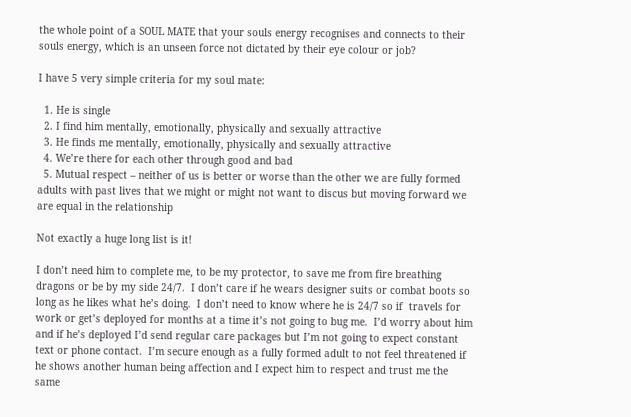the whole point of a SOUL MATE that your souls energy recognises and connects to their souls energy, which is an unseen force not dictated by their eye colour or job?

I have 5 very simple criteria for my soul mate:

  1. He is single
  2. I find him mentally, emotionally, physically and sexually attractive
  3. He finds me mentally, emotionally, physically and sexually attractive
  4. We’re there for each other through good and bad
  5. Mutual respect – neither of us is better or worse than the other we are fully formed adults with past lives that we might or might not want to discus but moving forward we are equal in the relationship

Not exactly a huge long list is it!

I don’t need him to complete me, to be my protector, to save me from fire breathing dragons or be by my side 24/7.  I don’t care if he wears designer suits or combat boots so long as he likes what he’s doing.  I don’t need to know where he is 24/7 so if  travels for work or get’s deployed for months at a time it’s not going to bug me.  I’d worry about him and if he’s deployed I’d send regular care packages but I’m not going to expect constant text or phone contact.  I’m secure enough as a fully formed adult to not feel threatened if he shows another human being affection and I expect him to respect and trust me the same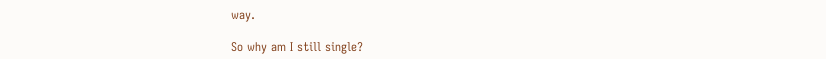way.

So why am I still single?